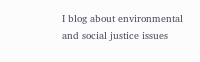I blog about environmental and social justice issues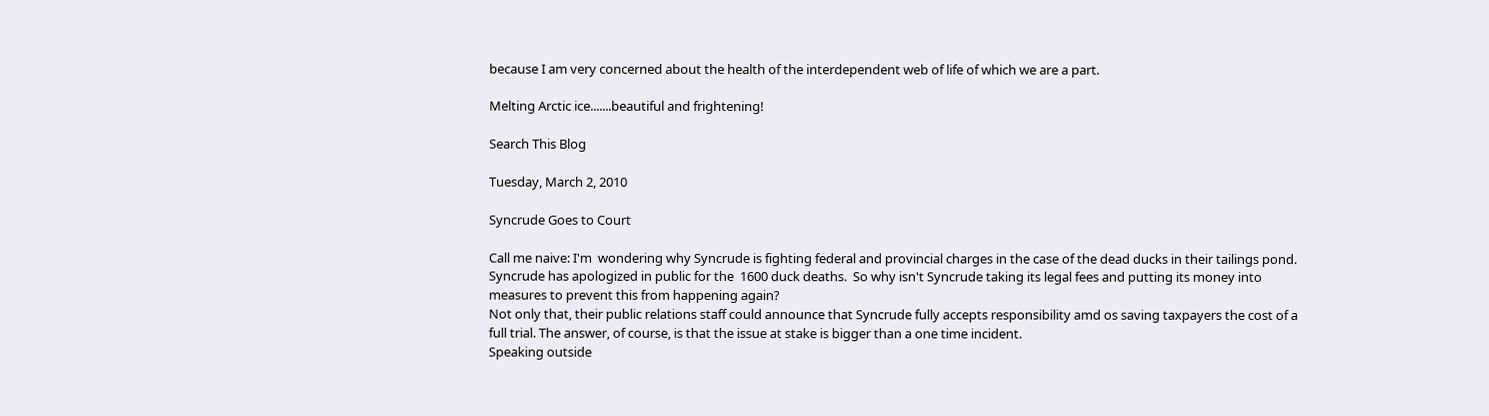because I am very concerned about the health of the interdependent web of life of which we are a part.

Melting Arctic ice.......beautiful and frightening!

Search This Blog

Tuesday, March 2, 2010

Syncrude Goes to Court

Call me naive: I'm  wondering why Syncrude is fighting federal and provincial charges in the case of the dead ducks in their tailings pond.  Syncrude has apologized in public for the  1600 duck deaths.  So why isn't Syncrude taking its legal fees and putting its money into measures to prevent this from happening again?
Not only that, their public relations staff could announce that Syncrude fully accepts responsibility amd os saving taxpayers the cost of a full trial. The answer, of course, is that the issue at stake is bigger than a one time incident.
Speaking outside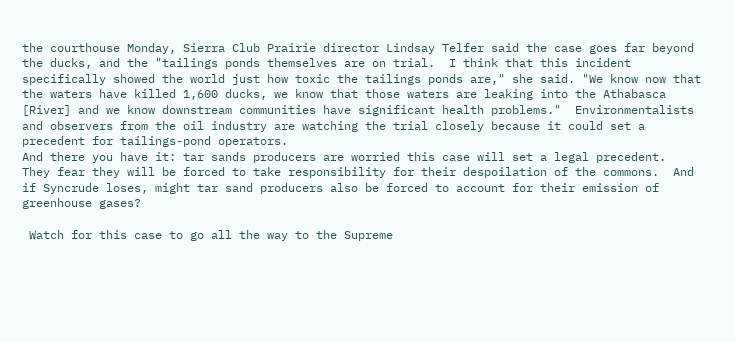the courthouse Monday, Sierra Club Prairie director Lindsay Telfer said the case goes far beyond the ducks, and the "tailings ponds themselves are on trial.  I think that this incident specifically showed the world just how toxic the tailings ponds are," she said. "We know now that the waters have killed 1,600 ducks, we know that those waters are leaking into the Athabasca [River] and we know downstream communities have significant health problems."  Environmentalists and observers from the oil industry are watching the trial closely because it could set a precedent for tailings-pond operators.
And there you have it: tar sands producers are worried this case will set a legal precedent.  They fear they will be forced to take responsibility for their despoilation of the commons.  And if Syncrude loses, might tar sand producers also be forced to account for their emission of greenhouse gases?

 Watch for this case to go all the way to the Supreme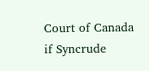Court of Canada if Syncrude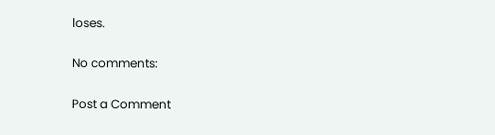loses.

No comments:

Post a Comment